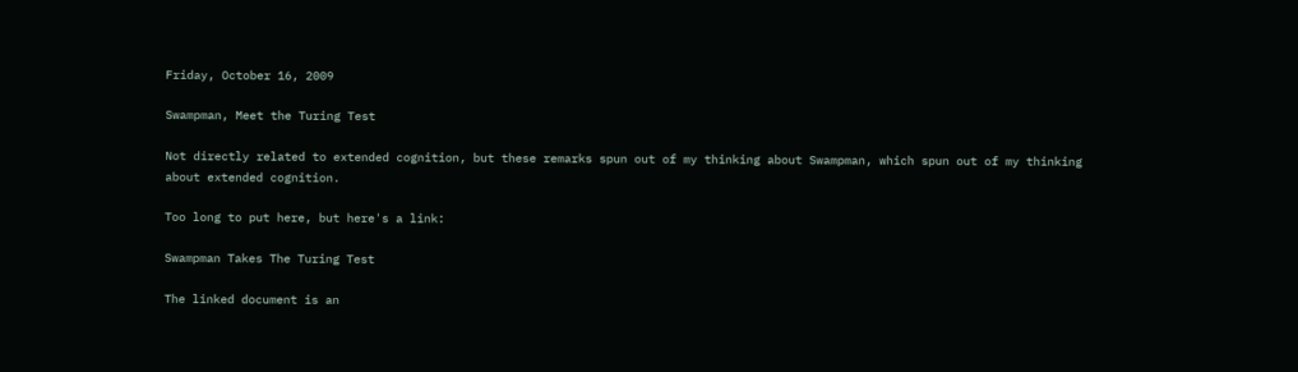Friday, October 16, 2009

Swampman, Meet the Turing Test

Not directly related to extended cognition, but these remarks spun out of my thinking about Swampman, which spun out of my thinking about extended cognition.

Too long to put here, but here's a link:

Swampman Takes The Turing Test

The linked document is an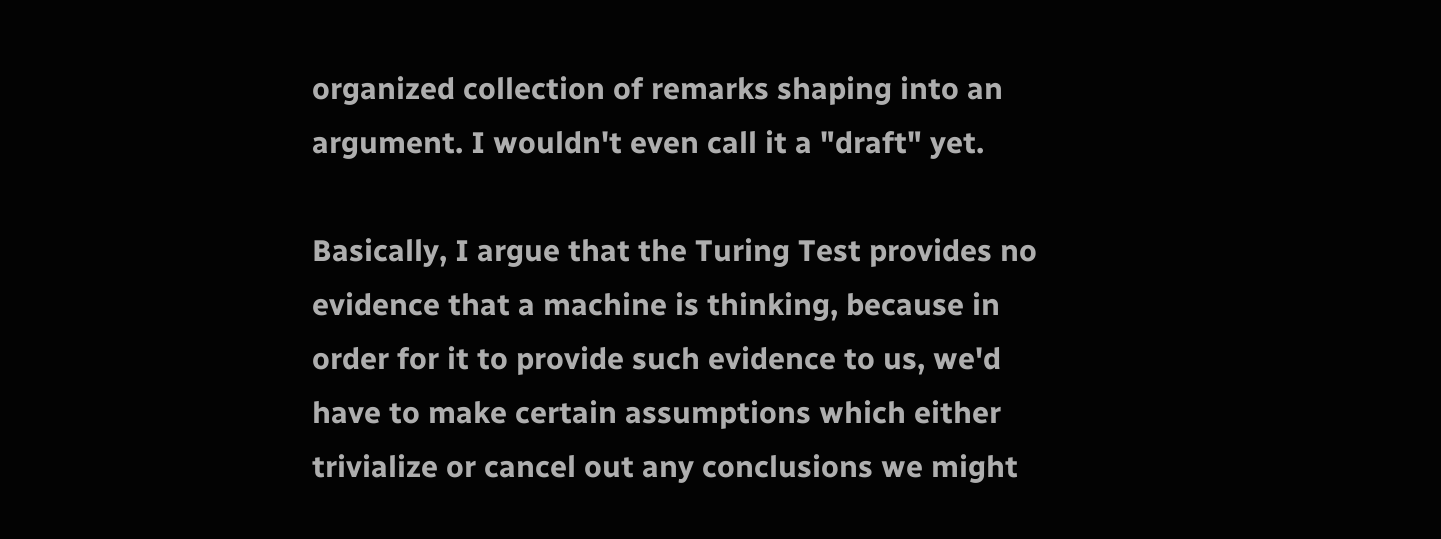organized collection of remarks shaping into an argument. I wouldn't even call it a "draft" yet.

Basically, I argue that the Turing Test provides no evidence that a machine is thinking, because in order for it to provide such evidence to us, we'd have to make certain assumptions which either trivialize or cancel out any conclusions we might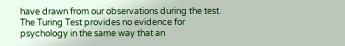have drawn from our observations during the test. The Turing Test provides no evidence for psychology in the same way that an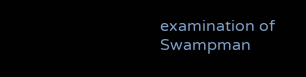examination of Swampman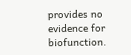provides no evidence for biofunction.